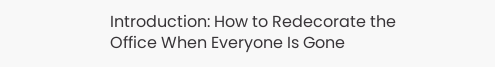Introduction: How to Redecorate the Office When Everyone Is Gone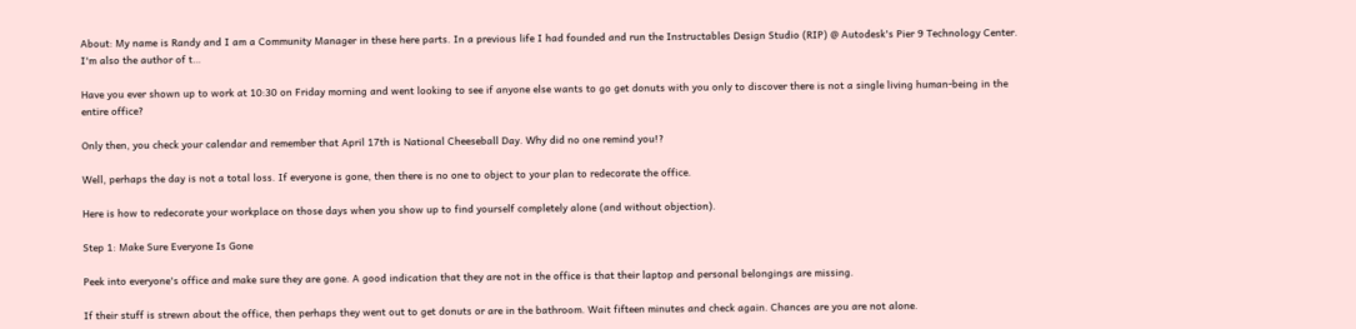About: My name is Randy and I am a Community Manager in these here parts. In a previous life I had founded and run the Instructables Design Studio (RIP) @ Autodesk's Pier 9 Technology Center. I'm also the author of t…

Have you ever shown up to work at 10:30 on Friday morning and went looking to see if anyone else wants to go get donuts with you only to discover there is not a single living human-being in the entire office?

Only then, you check your calendar and remember that April 17th is National Cheeseball Day. Why did no one remind you!?

Well, perhaps the day is not a total loss. If everyone is gone, then there is no one to object to your plan to redecorate the office.

Here is how to redecorate your workplace on those days when you show up to find yourself completely alone (and without objection).

Step 1: Make Sure Everyone Is Gone

Peek into everyone's office and make sure they are gone. A good indication that they are not in the office is that their laptop and personal belongings are missing.

If their stuff is strewn about the office, then perhaps they went out to get donuts or are in the bathroom. Wait fifteen minutes and check again. Chances are you are not alone.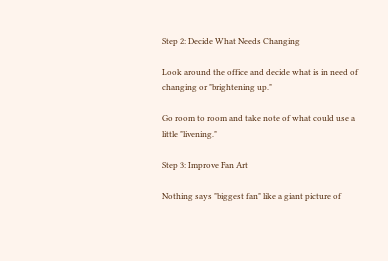Step 2: Decide What Needs Changing

Look around the office and decide what is in need of changing or "brightening up."

Go room to room and take note of what could use a little "livening."

Step 3: Improve Fan Art

Nothing says "biggest fan" like a giant picture of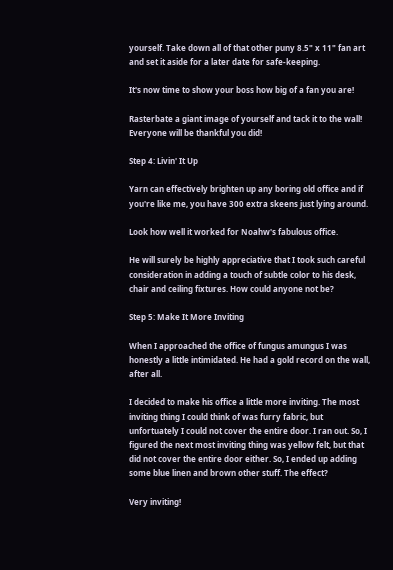yourself. Take down all of that other puny 8.5" x 11" fan art and set it aside for a later date for safe-keeping.

It's now time to show your boss how big of a fan you are!

Rasterbate a giant image of yourself and tack it to the wall! Everyone will be thankful you did!

Step 4: Livin' It Up

Yarn can effectively brighten up any boring old office and if you're like me, you have 300 extra skeens just lying around.

Look how well it worked for Noahw's fabulous office.

He will surely be highly appreciative that I took such careful consideration in adding a touch of subtle color to his desk, chair and ceiling fixtures. How could anyone not be?

Step 5: Make It More Inviting

When I approached the office of fungus amungus I was honestly a little intimidated. He had a gold record on the wall, after all.

I decided to make his office a little more inviting. The most inviting thing I could think of was furry fabric, but unfortuately I could not cover the entire door. I ran out. So, I figured the next most inviting thing was yellow felt, but that did not cover the entire door either. So, I ended up adding some blue linen and brown other stuff. The effect?

Very inviting!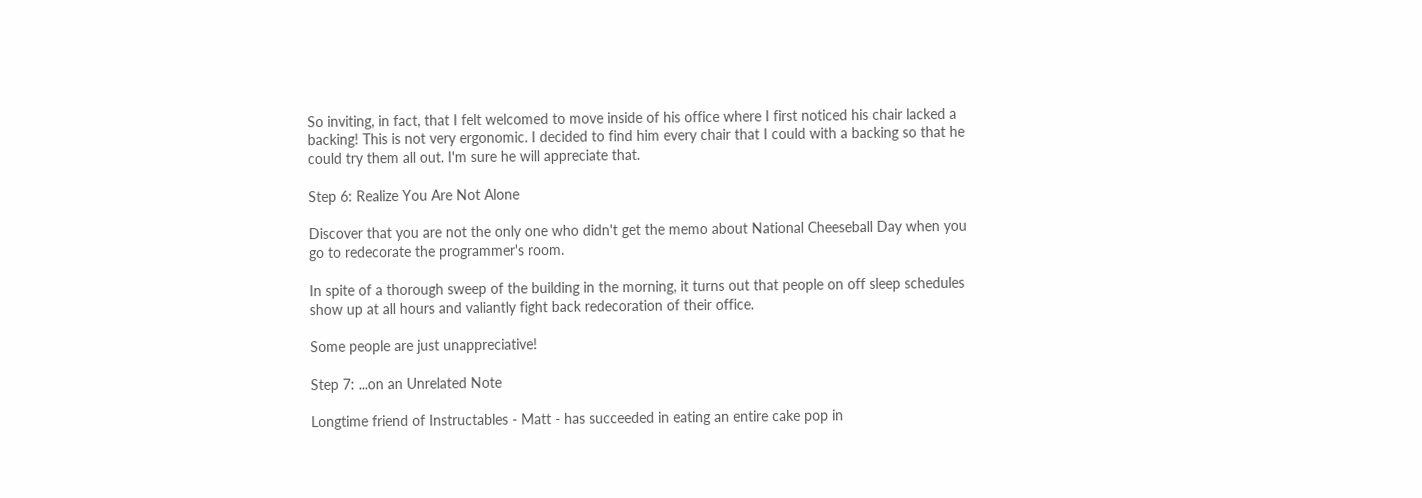So inviting, in fact, that I felt welcomed to move inside of his office where I first noticed his chair lacked a backing! This is not very ergonomic. I decided to find him every chair that I could with a backing so that he could try them all out. I'm sure he will appreciate that.

Step 6: Realize You Are Not Alone

Discover that you are not the only one who didn't get the memo about National Cheeseball Day when you go to redecorate the programmer's room.

In spite of a thorough sweep of the building in the morning, it turns out that people on off sleep schedules show up at all hours and valiantly fight back redecoration of their office.

Some people are just unappreciative!

Step 7: ...on an Unrelated Note

Longtime friend of Instructables - Matt - has succeeded in eating an entire cake pop in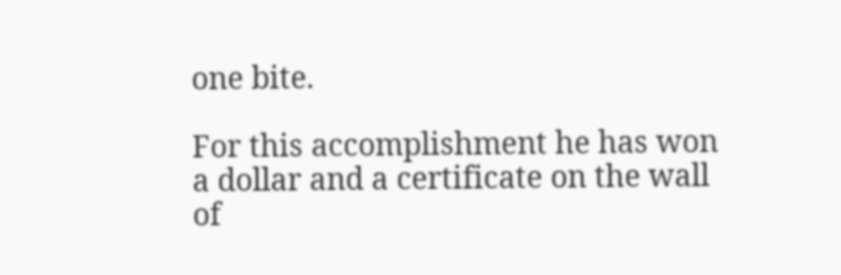one bite.

For this accomplishment he has won a dollar and a certificate on the wall of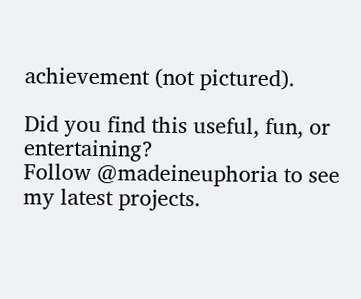achievement (not pictured).

Did you find this useful, fun, or entertaining?
Follow @madeineuphoria to see my latest projects.